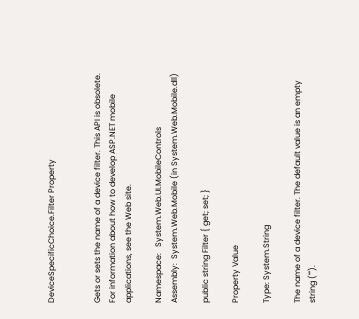DeviceSpecificChoice.Filter Property


Gets or sets the name of a device filter. This API is obsolete. For information about how to develop ASP.NET mobile applications, see the Web site.

Namespace:   System.Web.UI.MobileControls
Assembly:  System.Web.Mobile (in System.Web.Mobile.dll)

public string Filter { get; set; }

Property Value

Type: System.String

The name of a device filter. The default value is an empty string ("").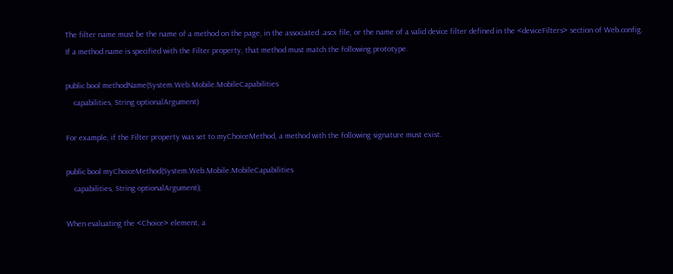The filter name must be the name of a method on the page, in the associated .ascx file, or the name of a valid device filter defined in the <deviceFilters> section of Web.config. If a method name is specified with the Filter property, that method must match the following prototype.

public bool methodName(System.Web.Mobile.MobileCapabilities
    capabilities, String optionalArgument)

For example, if the Filter property was set to myChoiceMethod, a method with the following signature must exist.

public bool myChoiceMethod(System.Web.Mobile.MobileCapabilities
    capabilities, String optionalArgument);

When evaluating the <Choice> element, a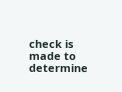check is made to determine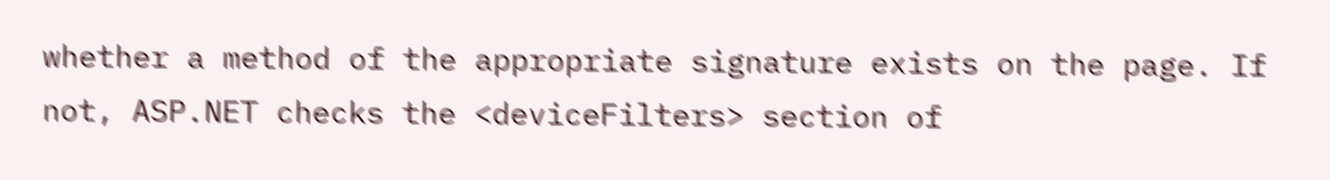whether a method of the appropriate signature exists on the page. If not, ASP.NET checks the <deviceFilters> section of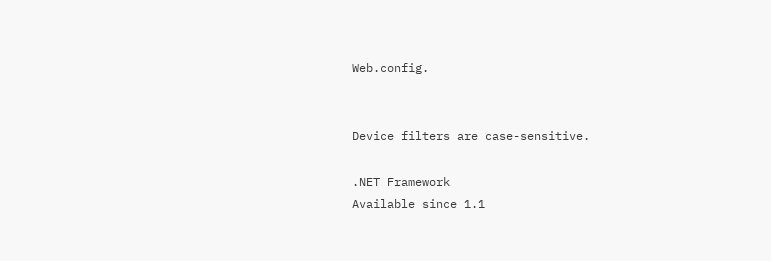Web.config.


Device filters are case-sensitive.

.NET Framework
Available since 1.1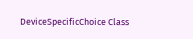DeviceSpecificChoice Class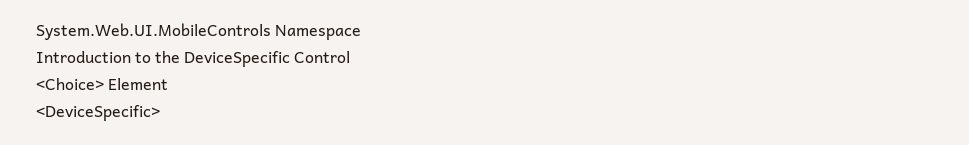System.Web.UI.MobileControls Namespace
Introduction to the DeviceSpecific Control
<Choice> Element
<DeviceSpecific>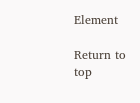Element

Return to top